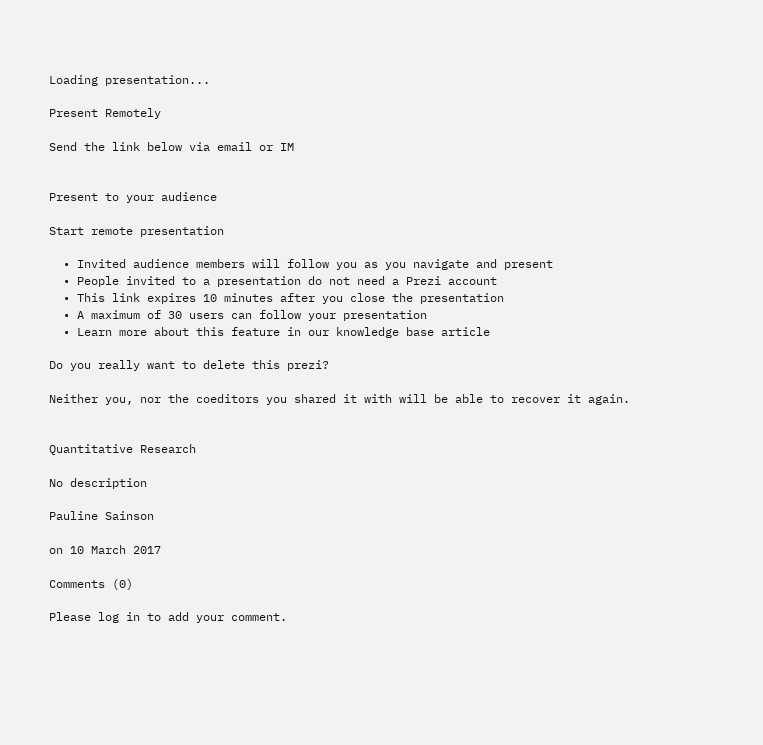Loading presentation...

Present Remotely

Send the link below via email or IM


Present to your audience

Start remote presentation

  • Invited audience members will follow you as you navigate and present
  • People invited to a presentation do not need a Prezi account
  • This link expires 10 minutes after you close the presentation
  • A maximum of 30 users can follow your presentation
  • Learn more about this feature in our knowledge base article

Do you really want to delete this prezi?

Neither you, nor the coeditors you shared it with will be able to recover it again.


Quantitative Research

No description

Pauline Sainson

on 10 March 2017

Comments (0)

Please log in to add your comment.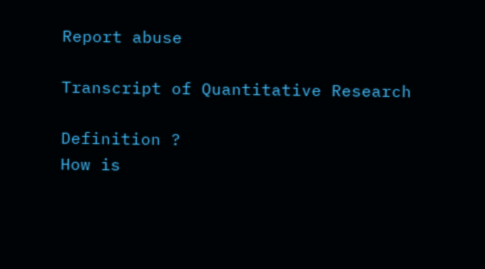Report abuse

Transcript of Quantitative Research

Definition ?
How is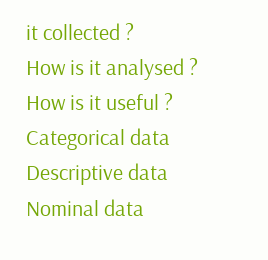it collected ?
How is it analysed ?
How is it useful ?
Categorical data
Descriptive data
Nominal data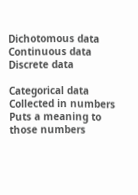Dichotomous data
Continuous data
Discrete data

Categorical data
Collected in numbers
Puts a meaning to those numbers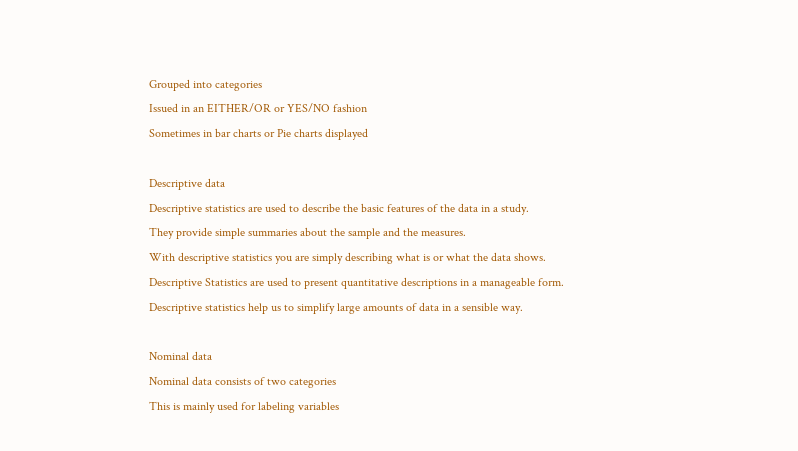Grouped into categories
Issued in an EITHER/OR or YES/NO fashion
Sometimes in bar charts or Pie charts displayed

Descriptive data
Descriptive statistics are used to describe the basic features of the data in a study.
They provide simple summaries about the sample and the measures.
With descriptive statistics you are simply describing what is or what the data shows.
Descriptive Statistics are used to present quantitative descriptions in a manageable form.
Descriptive statistics help us to simplify large amounts of data in a sensible way.

Nominal data
Nominal data consists of two categories
This is mainly used for labeling variables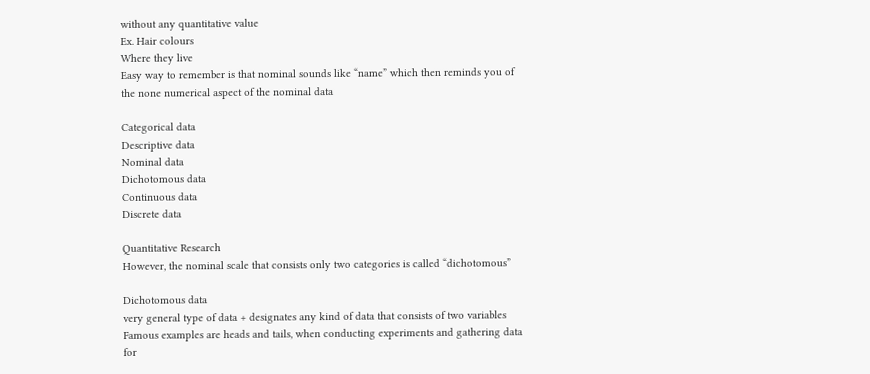without any quantitative value
Ex. Hair colours
Where they live
Easy way to remember is that nominal sounds like “name” which then reminds you of the none numerical aspect of the nominal data

Categorical data
Descriptive data
Nominal data
Dichotomous data
Continuous data
Discrete data

Quantitative Research
However, the nominal scale that consists only two categories is called “dichotomous”

Dichotomous data
very general type of data + designates any kind of data that consists of two variables
Famous examples are heads and tails, when conducting experiments and gathering data for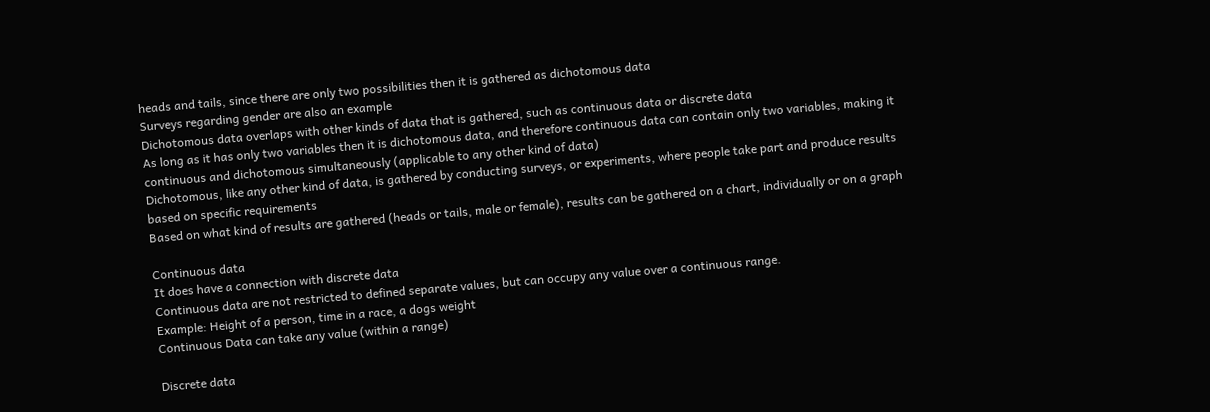heads and tails, since there are only two possibilities then it is gathered as dichotomous data
Surveys regarding gender are also an example
Dichotomous data overlaps with other kinds of data that is gathered, such as continuous data or discrete data
As long as it has only two variables then it is dichotomous data, and therefore continuous data can contain only two variables, making it continuous and dichotomous simultaneously (applicable to any other kind of data)
Dichotomous, like any other kind of data, is gathered by conducting surveys, or experiments, where people take part and produce results based on specific requirements
Based on what kind of results are gathered (heads or tails, male or female), results can be gathered on a chart, individually or on a graph

Continuous data
It does have a connection with discrete data
Continuous data are not restricted to defined separate values, but can occupy any value over a continuous range.
Example: Height of a person, time in a race, a dogs weight
Continuous Data can take any value (within a range)

Discrete data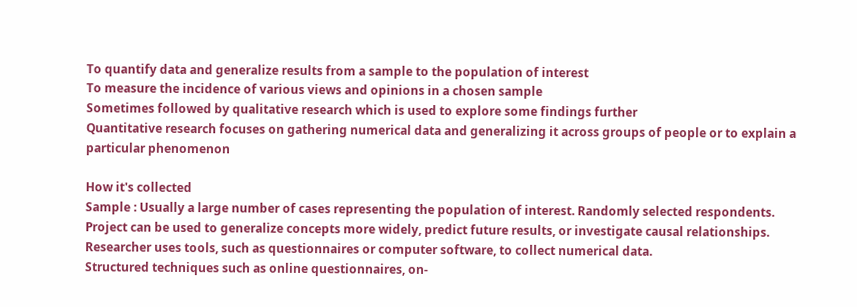To quantify data and generalize results from a sample to the population of interest
To measure the incidence of various views and opinions in a chosen sample
Sometimes followed by qualitative research which is used to explore some findings further
Quantitative research focuses on gathering numerical data and generalizing it across groups of people or to explain a particular phenomenon

How it's collected
Sample : Usually a large number of cases representing the population of interest. Randomly selected respondents.
Project can be used to generalize concepts more widely, predict future results, or investigate causal relationships.
Researcher uses tools, such as questionnaires or computer software, to collect numerical data.
Structured techniques such as online questionnaires, on-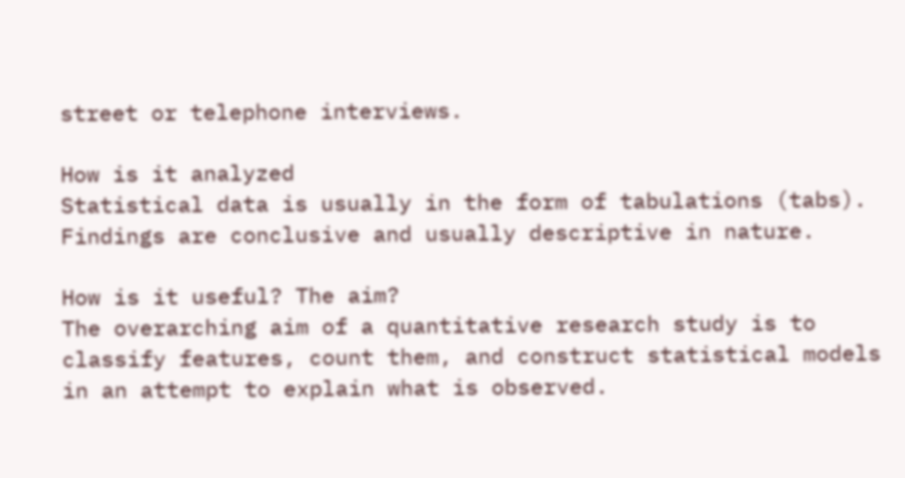street or telephone interviews.

How is it analyzed
Statistical data is usually in the form of tabulations (tabs). Findings are conclusive and usually descriptive in nature.

How is it useful? The aim?
The overarching aim of a quantitative research study is to classify features, count them, and construct statistical models in an attempt to explain what is observed.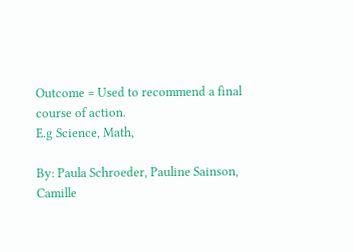Outcome = Used to recommend a final course of action.
E.g Science, Math,

By: Paula Schroeder, Pauline Sainson, Camille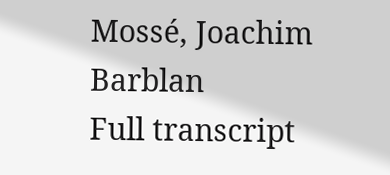Mossé, Joachim Barblan
Full transcript